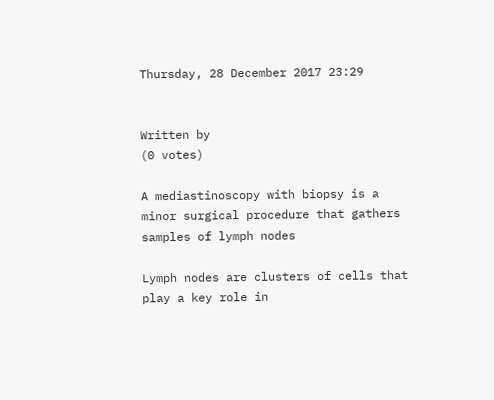Thursday, 28 December 2017 23:29


Written by
(0 votes)

A mediastinoscopy with biopsy is a minor surgical procedure that gathers samples of lymph nodes

Lymph nodes are clusters of cells that play a key role in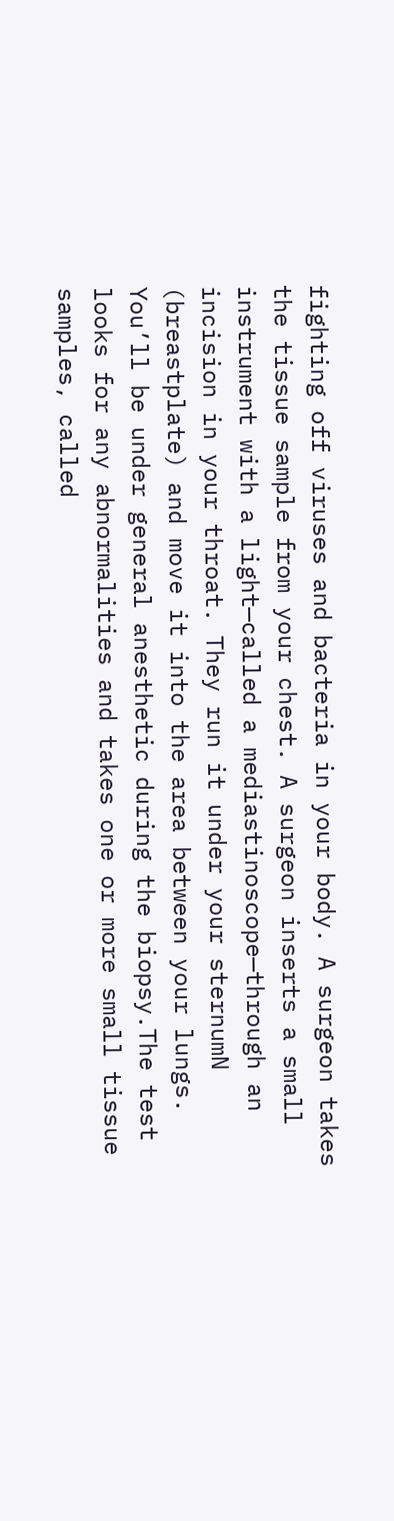fighting off viruses and bacteria in your body. A surgeon takes the tissue sample from your chest. A surgeon inserts a small instrument with a light—called a mediastinoscope—through an incision in your throat. They run it under your sternumN (breastplate) and move it into the area between your lungs. You’ll be under general anesthetic during the biopsy.The test looks for any abnormalities and takes one or more small tissue samples, called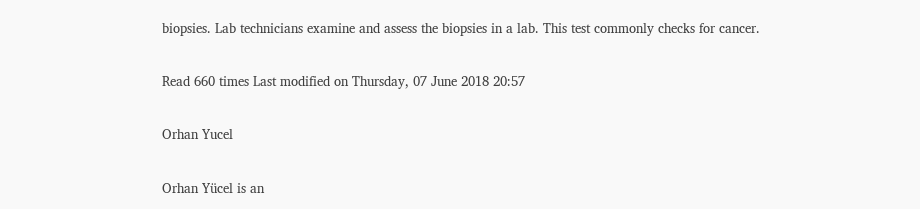biopsies. Lab technicians examine and assess the biopsies in a lab. This test commonly checks for cancer.

Read 660 times Last modified on Thursday, 07 June 2018 20:57

Orhan Yucel

Orhan Yücel is an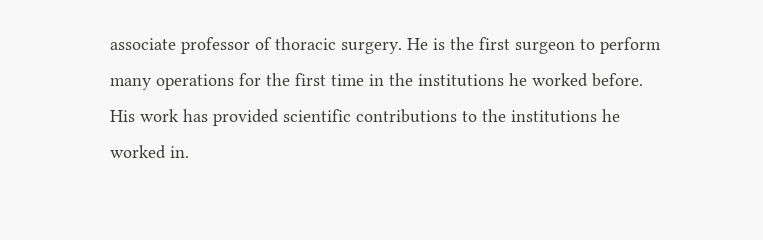associate professor of thoracic surgery. He is the first surgeon to perform many operations for the first time in the institutions he worked before. His work has provided scientific contributions to the institutions he worked in.